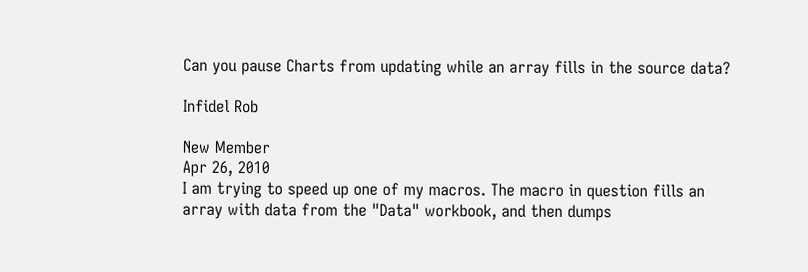Can you pause Charts from updating while an array fills in the source data?

Infidel Rob

New Member
Apr 26, 2010
I am trying to speed up one of my macros. The macro in question fills an array with data from the "Data" workbook, and then dumps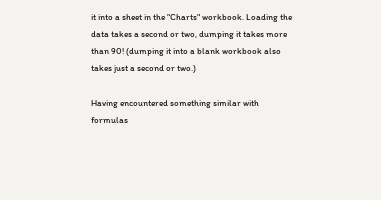it into a sheet in the "Charts" workbook. Loading the data takes a second or two, dumping it takes more than 90! (dumping it into a blank workbook also takes just a second or two.)

Having encountered something similar with formulas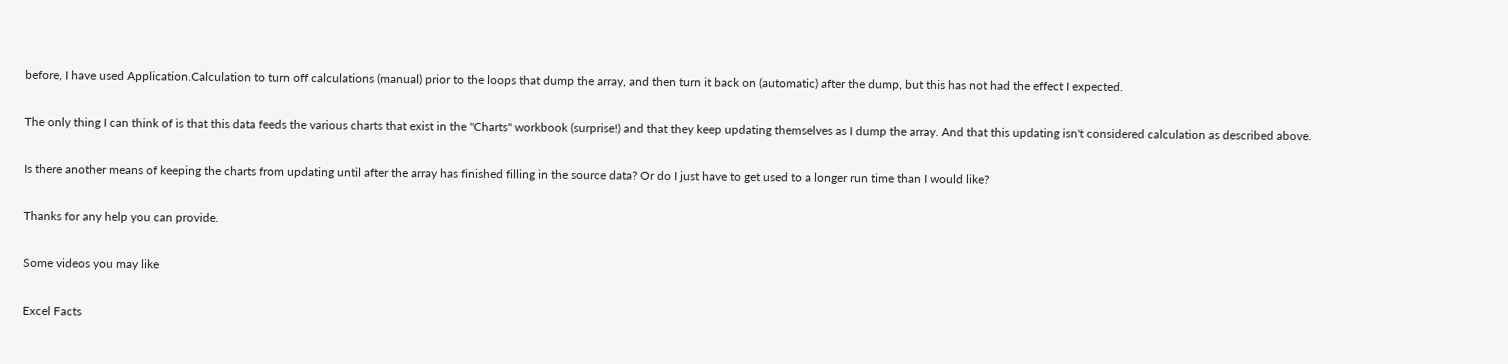before, I have used Application.Calculation to turn off calculations (manual) prior to the loops that dump the array, and then turn it back on (automatic) after the dump, but this has not had the effect I expected.

The only thing I can think of is that this data feeds the various charts that exist in the "Charts" workbook (surprise!) and that they keep updating themselves as I dump the array. And that this updating isn't considered calculation as described above.

Is there another means of keeping the charts from updating until after the array has finished filling in the source data? Or do I just have to get used to a longer run time than I would like?

Thanks for any help you can provide.

Some videos you may like

Excel Facts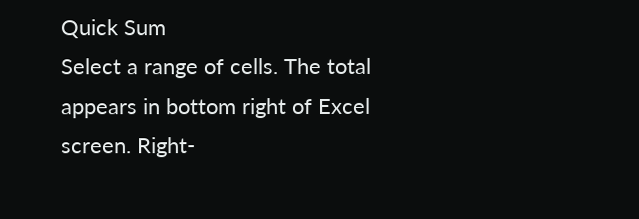Quick Sum
Select a range of cells. The total appears in bottom right of Excel screen. Right-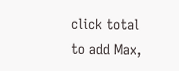click total to add Max,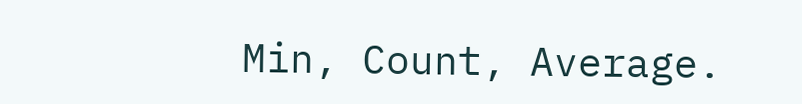Min, Count, Average.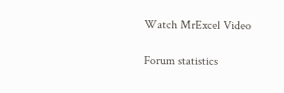Watch MrExcel Video

Forum statistics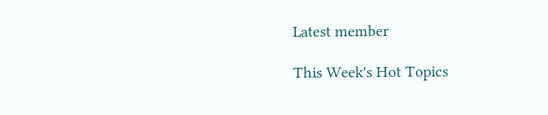Latest member

This Week's Hot Topics